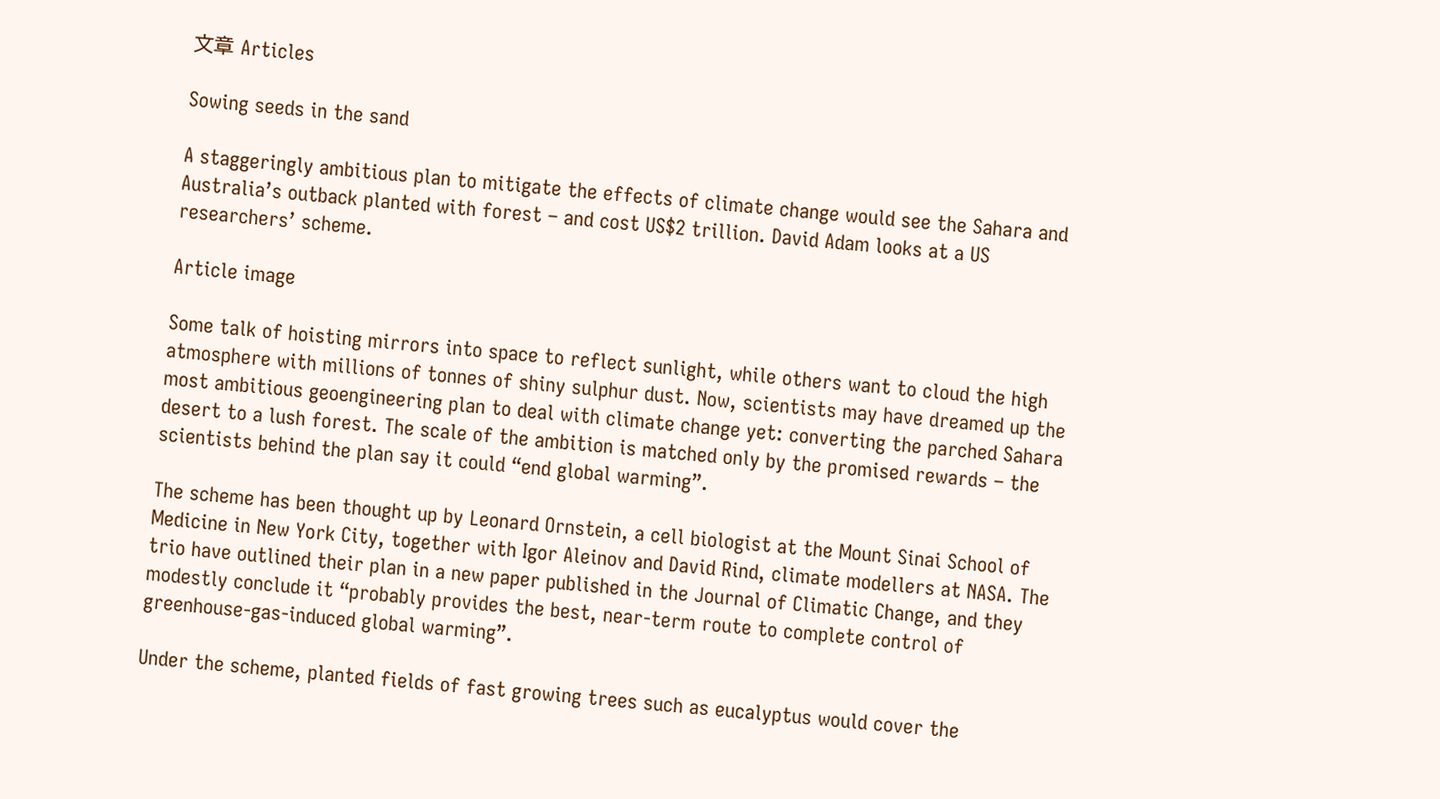文章 Articles

Sowing seeds in the sand

A staggeringly ambitious plan to mitigate the effects of climate change would see the Sahara and Australia’s outback planted with forest – and cost US$2 trillion. David Adam looks at a US researchers’ scheme.

Article image

Some talk of hoisting mirrors into space to reflect sunlight, while others want to cloud the high atmosphere with millions of tonnes of shiny sulphur dust. Now, scientists may have dreamed up the most ambitious geoengineering plan to deal with climate change yet: converting the parched Sahara desert to a lush forest. The scale of the ambition is matched only by the promised rewards – the scientists behind the plan say it could “end global warming”.

The scheme has been thought up by Leonard Ornstein, a cell biologist at the Mount Sinai School of Medicine in New York City, together with Igor Aleinov and David Rind, climate modellers at NASA. The trio have outlined their plan in a new paper published in the Journal of Climatic Change, and they modestly conclude it “probably provides the best, near-term route to complete control of greenhouse-gas-induced global warming”.

Under the scheme, planted fields of fast growing trees such as eucalyptus would cover the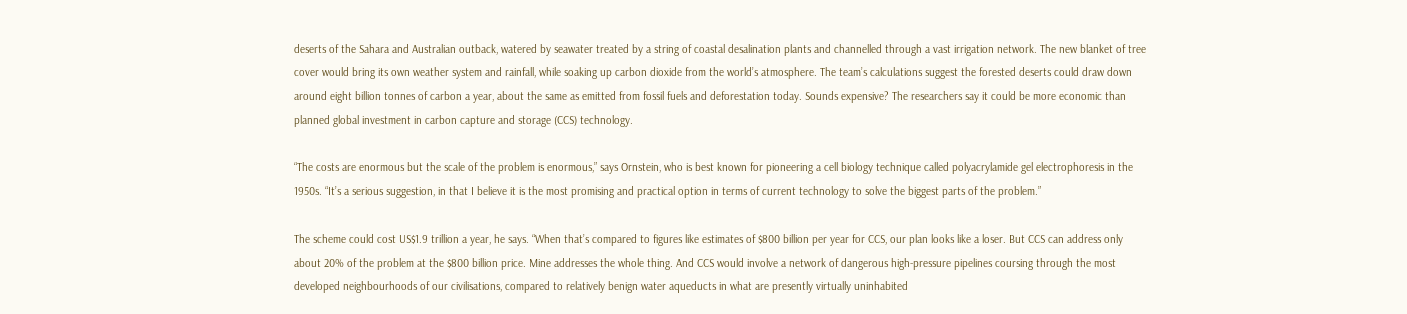deserts of the Sahara and Australian outback, watered by seawater treated by a string of coastal desalination plants and channelled through a vast irrigation network. The new blanket of tree cover would bring its own weather system and rainfall, while soaking up carbon dioxide from the world’s atmosphere. The team’s calculations suggest the forested deserts could draw down around eight billion tonnes of carbon a year, about the same as emitted from fossil fuels and deforestation today. Sounds expensive? The researchers say it could be more economic than planned global investment in carbon capture and storage (CCS) technology.

“The costs are enormous but the scale of the problem is enormous,” says Ornstein, who is best known for pioneering a cell biology technique called polyacrylamide gel electrophoresis in the 1950s. “It’s a serious suggestion, in that I believe it is the most promising and practical option in terms of current technology to solve the biggest parts of the problem.”

The scheme could cost US$1.9 trillion a year, he says. “When that’s compared to figures like estimates of $800 billion per year for CCS, our plan looks like a loser. But CCS can address only about 20% of the problem at the $800 billion price. Mine addresses the whole thing. And CCS would involve a network of dangerous high-pressure pipelines coursing through the most developed neighbourhoods of our civilisations, compared to relatively benign water aqueducts in what are presently virtually uninhabited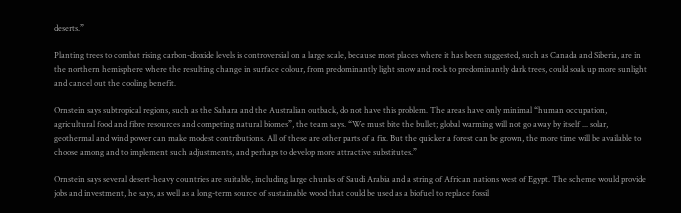deserts.”

Planting trees to combat rising carbon-dioxide levels is controversial on a large scale, because most places where it has been suggested, such as Canada and Siberia, are in the northern hemisphere where the resulting change in surface colour, from predominantly light snow and rock to predominantly dark trees, could soak up more sunlight and cancel out the cooling benefit.

Ornstein says subtropical regions, such as the Sahara and the Australian outback, do not have this problem. The areas have only minimal “human occupation, agricultural food and fibre resources and competing natural biomes”, the team says. “We must bite the bullet; global warming will not go away by itself ... solar, geothermal and wind power can make modest contributions. All of these are other parts of a fix. But the quicker a forest can be grown, the more time will be available to choose among and to implement such adjustments, and perhaps to develop more attractive substitutes.”

Ornstein says several desert-heavy countries are suitable, including large chunks of Saudi Arabia and a string of African nations west of Egypt. The scheme would provide jobs and investment, he says, as well as a long-term source of sustainable wood that could be used as a biofuel to replace fossil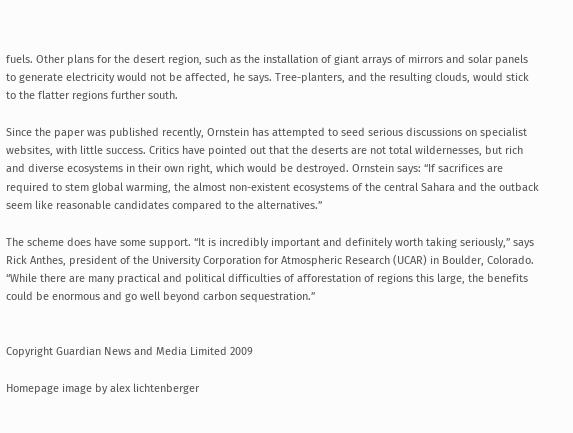fuels. Other plans for the desert region, such as the installation of giant arrays of mirrors and solar panels to generate electricity would not be affected, he says. Tree-planters, and the resulting clouds, would stick to the flatter regions further south.

Since the paper was published recently, Ornstein has attempted to seed serious discussions on specialist websites, with little success. Critics have pointed out that the deserts are not total wildernesses, but rich and diverse ecosystems in their own right, which would be destroyed. Ornstein says: “If sacrifices are required to stem global warming, the almost non-existent ecosystems of the central Sahara and the outback seem like reasonable candidates compared to the alternatives.”

The scheme does have some support. “It is incredibly important and definitely worth taking seriously,” says Rick Anthes, president of the University Corporation for Atmospheric Research (UCAR) in Boulder, Colorado. “While there are many practical and political difficulties of afforestation of regions this large, the benefits could be enormous and go well beyond carbon sequestration.”


Copyright Guardian News and Media Limited 2009

Homepage image by alex lichtenberger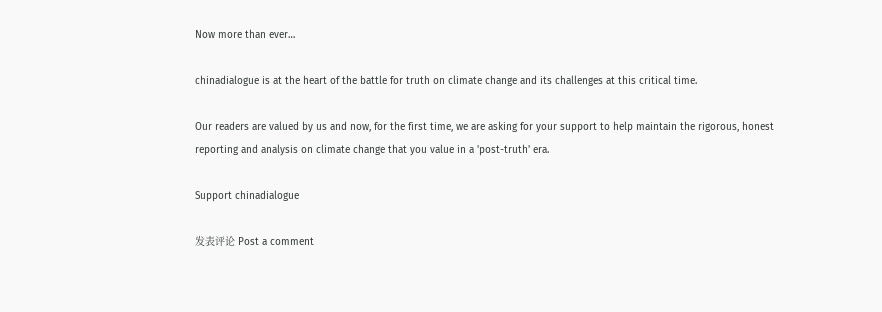Now more than ever…

chinadialogue is at the heart of the battle for truth on climate change and its challenges at this critical time.

Our readers are valued by us and now, for the first time, we are asking for your support to help maintain the rigorous, honest reporting and analysis on climate change that you value in a 'post-truth' era.

Support chinadialogue

发表评论 Post a comment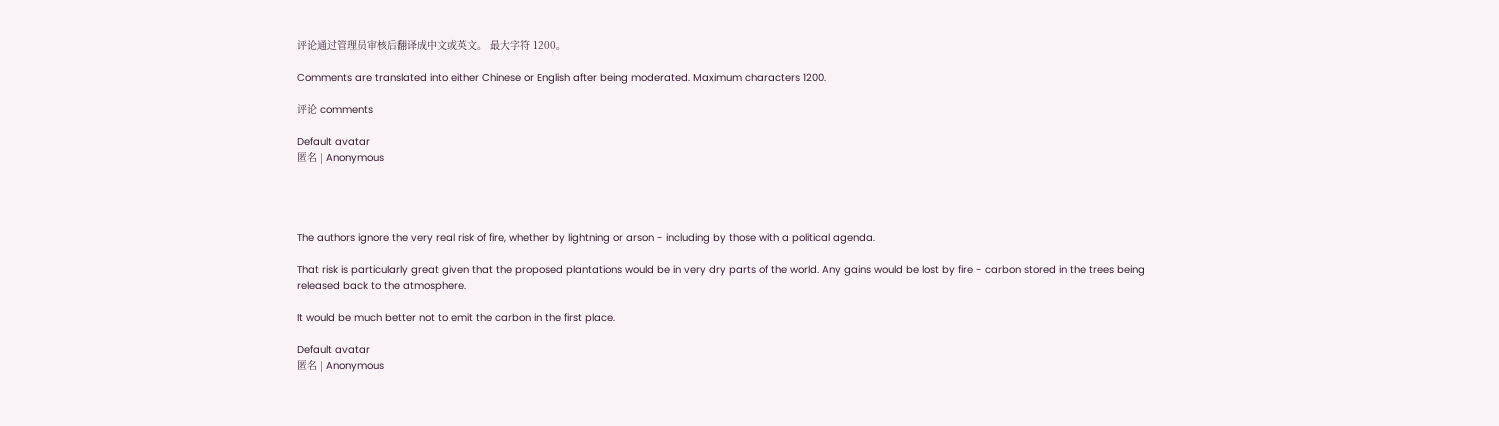评论通过管理员审核后翻译成中文或英文。 最大字符 1200。

Comments are translated into either Chinese or English after being moderated. Maximum characters 1200.

评论 comments

Default avatar
匿名 | Anonymous




The authors ignore the very real risk of fire, whether by lightning or arson - including by those with a political agenda.

That risk is particularly great given that the proposed plantations would be in very dry parts of the world. Any gains would be lost by fire - carbon stored in the trees being released back to the atmosphere.

It would be much better not to emit the carbon in the first place.

Default avatar
匿名 | Anonymous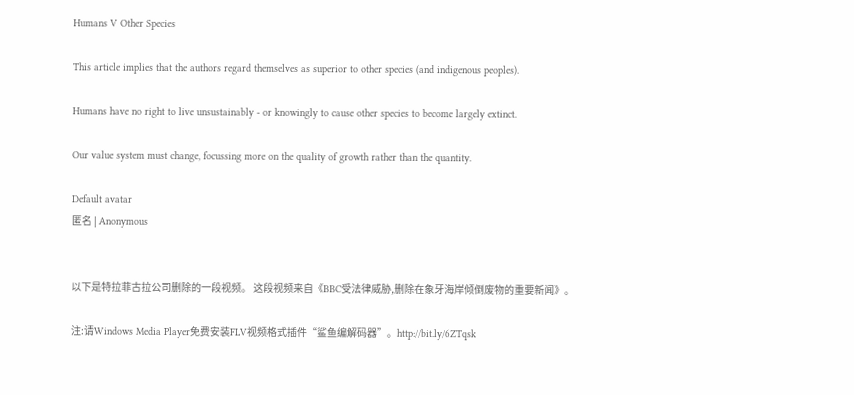Humans V Other Species

This article implies that the authors regard themselves as superior to other species (and indigenous peoples).

Humans have no right to live unsustainably - or knowingly to cause other species to become largely extinct.

Our value system must change, focussing more on the quality of growth rather than the quantity.

Default avatar
匿名 | Anonymous


以下是特拉菲古拉公司删除的一段视频。 这段视频来自《BBC受法律威胁,删除在象牙海岸倾倒废物的重要新闻》。

注:请Windows Media Player免费安装FLV视频格式插件“鲨鱼编解码器”。http://bit.ly/6ZTqsk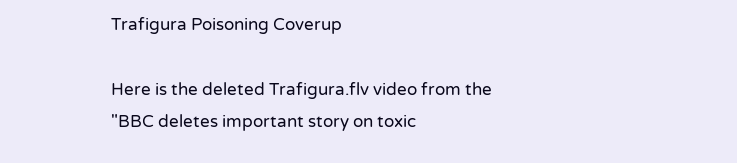Trafigura Poisoning Coverup

Here is the deleted Trafigura.flv video from the "BBC deletes important story on toxic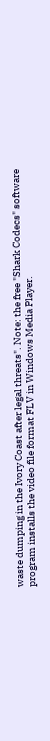waste dumping in the Ivory Coast after legal threats". Note: the free "Shark Codecs" software program installs the video file format FLV in Windows Media Player.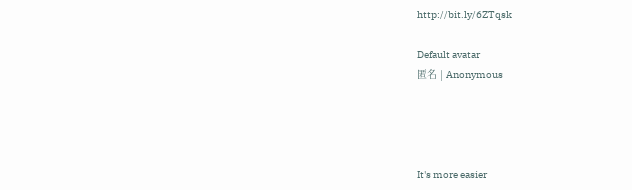http://bit.ly/6ZTqsk

Default avatar
匿名 | Anonymous




It's more easier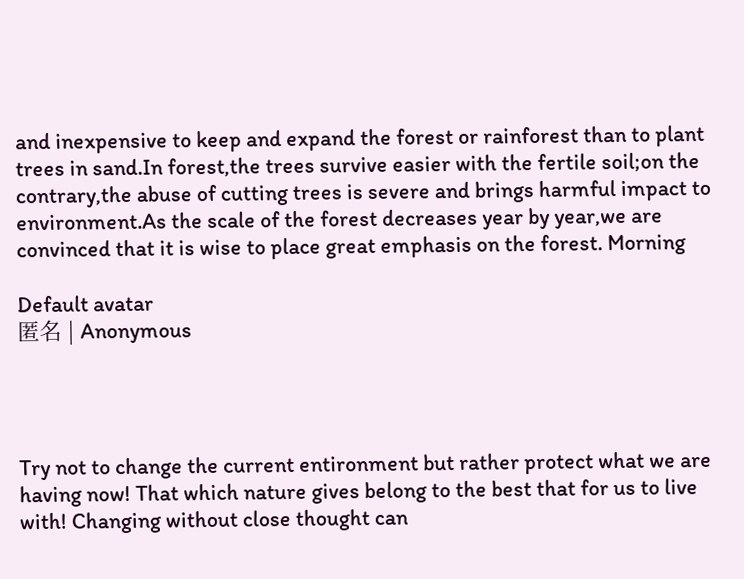and inexpensive to keep and expand the forest or rainforest than to plant trees in sand.In forest,the trees survive easier with the fertile soil;on the contrary,the abuse of cutting trees is severe and brings harmful impact to environment.As the scale of the forest decreases year by year,we are convinced that it is wise to place great emphasis on the forest. Morning

Default avatar
匿名 | Anonymous




Try not to change the current entironment but rather protect what we are having now! That which nature gives belong to the best that for us to live with! Changing without close thought can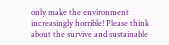only make the environment increasingly horrible! Please think about the survive and sustainable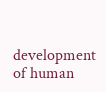development of human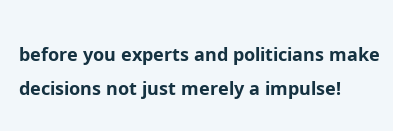before you experts and politicians make decisions not just merely a impulse!